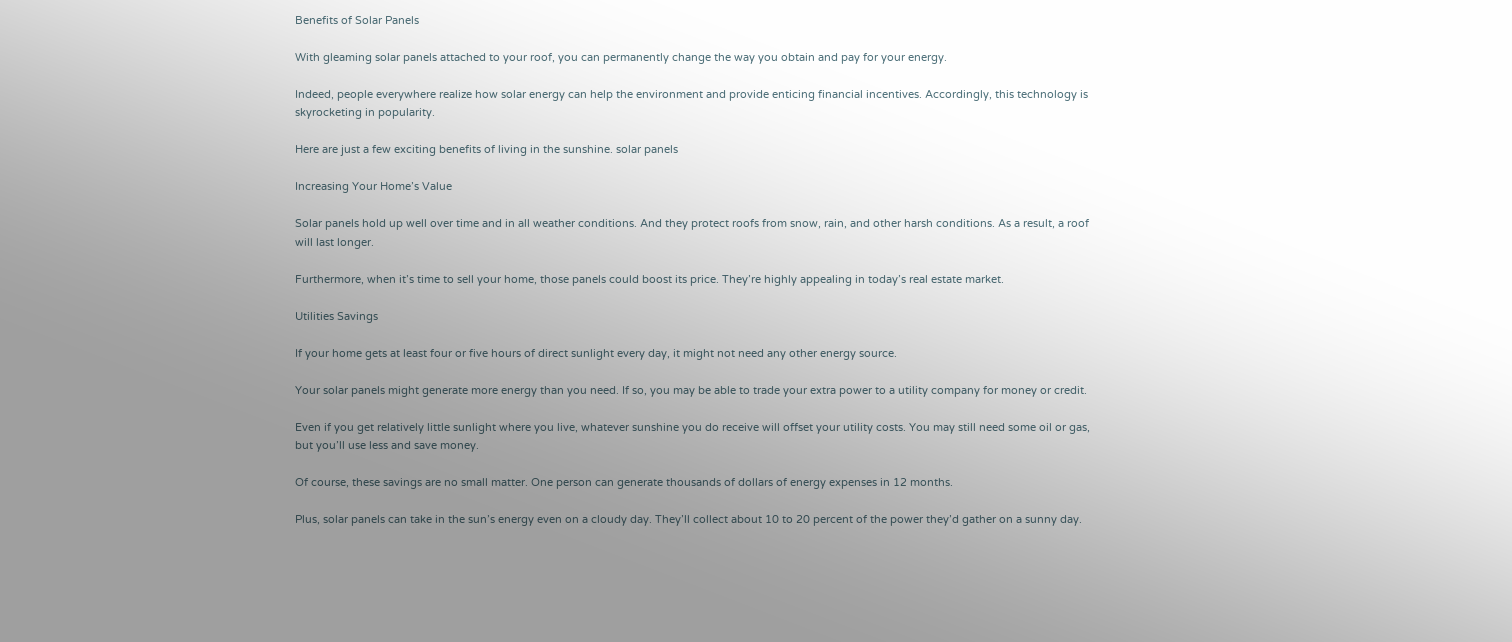Benefits of Solar Panels

With gleaming solar panels attached to your roof, you can permanently change the way you obtain and pay for your energy.

Indeed, people everywhere realize how solar energy can help the environment and provide enticing financial incentives. Accordingly, this technology is skyrocketing in popularity.

Here are just a few exciting benefits of living in the sunshine. solar panels

Increasing Your Home’s Value

Solar panels hold up well over time and in all weather conditions. And they protect roofs from snow, rain, and other harsh conditions. As a result, a roof will last longer.

Furthermore, when it’s time to sell your home, those panels could boost its price. They’re highly appealing in today’s real estate market.

Utilities Savings

If your home gets at least four or five hours of direct sunlight every day, it might not need any other energy source.

Your solar panels might generate more energy than you need. If so, you may be able to trade your extra power to a utility company for money or credit.

Even if you get relatively little sunlight where you live, whatever sunshine you do receive will offset your utility costs. You may still need some oil or gas, but you’ll use less and save money.

Of course, these savings are no small matter. One person can generate thousands of dollars of energy expenses in 12 months.

Plus, solar panels can take in the sun’s energy even on a cloudy day. They’ll collect about 10 to 20 percent of the power they’d gather on a sunny day.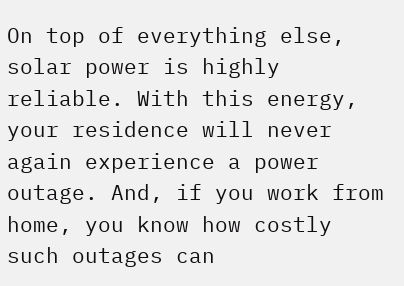On top of everything else, solar power is highly reliable. With this energy, your residence will never again experience a power outage. And, if you work from home, you know how costly such outages can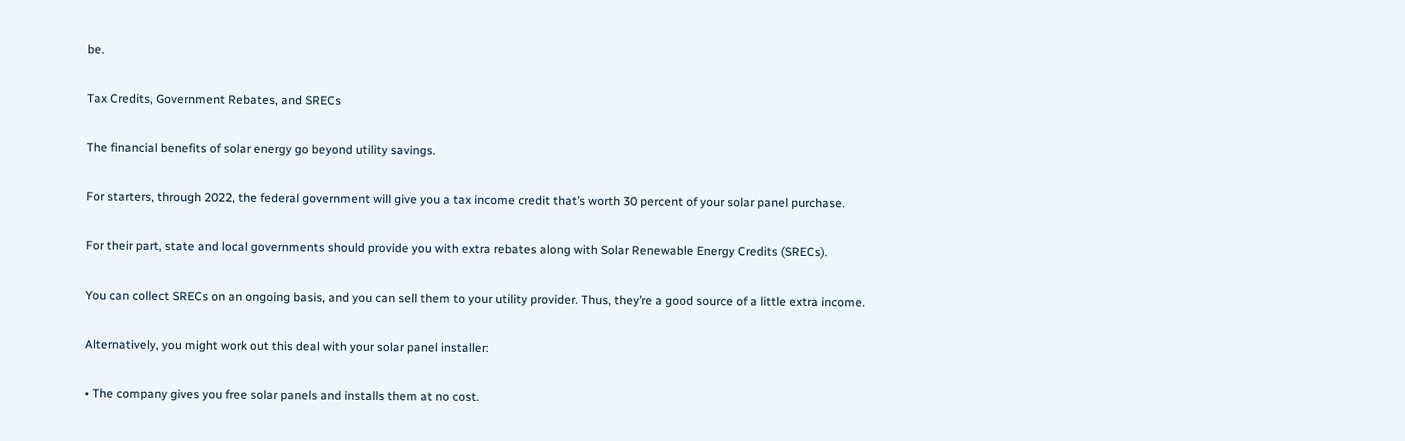be.

Tax Credits, Government Rebates, and SRECs

The financial benefits of solar energy go beyond utility savings.

For starters, through 2022, the federal government will give you a tax income credit that’s worth 30 percent of your solar panel purchase.

For their part, state and local governments should provide you with extra rebates along with Solar Renewable Energy Credits (SRECs).

You can collect SRECs on an ongoing basis, and you can sell them to your utility provider. Thus, they’re a good source of a little extra income.

Alternatively, you might work out this deal with your solar panel installer:

• The company gives you free solar panels and installs them at no cost.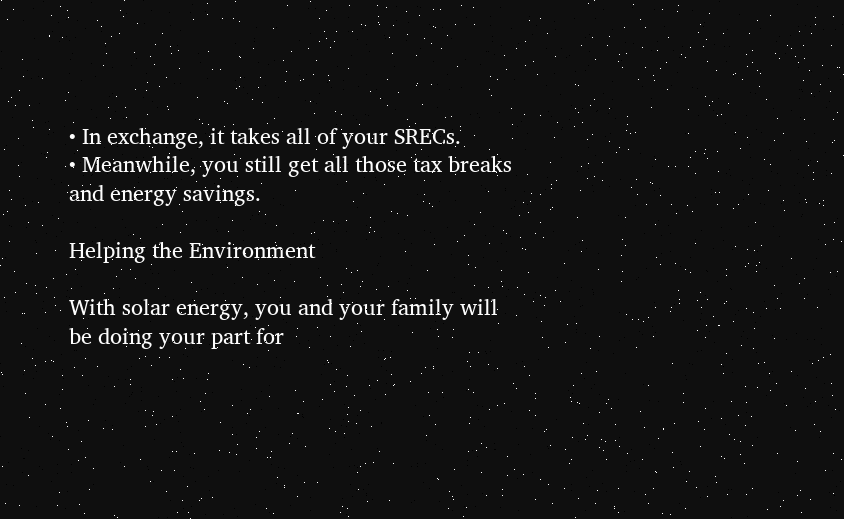• In exchange, it takes all of your SRECs.
• Meanwhile, you still get all those tax breaks and energy savings.

Helping the Environment

With solar energy, you and your family will be doing your part for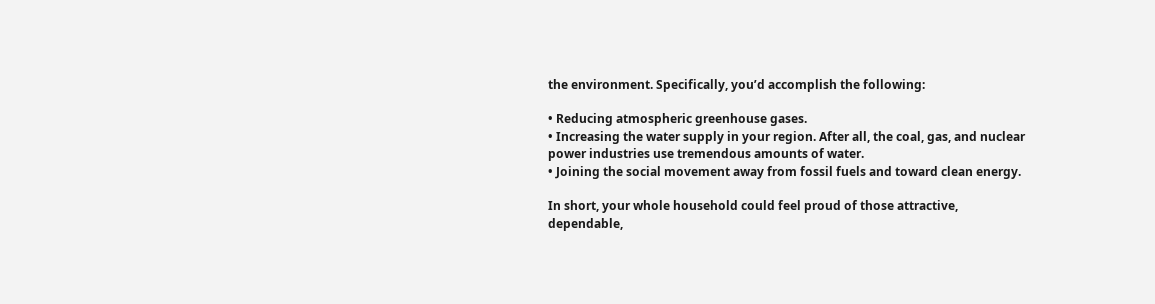the environment. Specifically, you’d accomplish the following:

• Reducing atmospheric greenhouse gases.
• Increasing the water supply in your region. After all, the coal, gas, and nuclear power industries use tremendous amounts of water.
• Joining the social movement away from fossil fuels and toward clean energy.

In short, your whole household could feel proud of those attractive, dependable,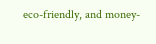eco-friendly, and money-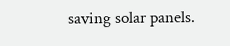saving solar panels.